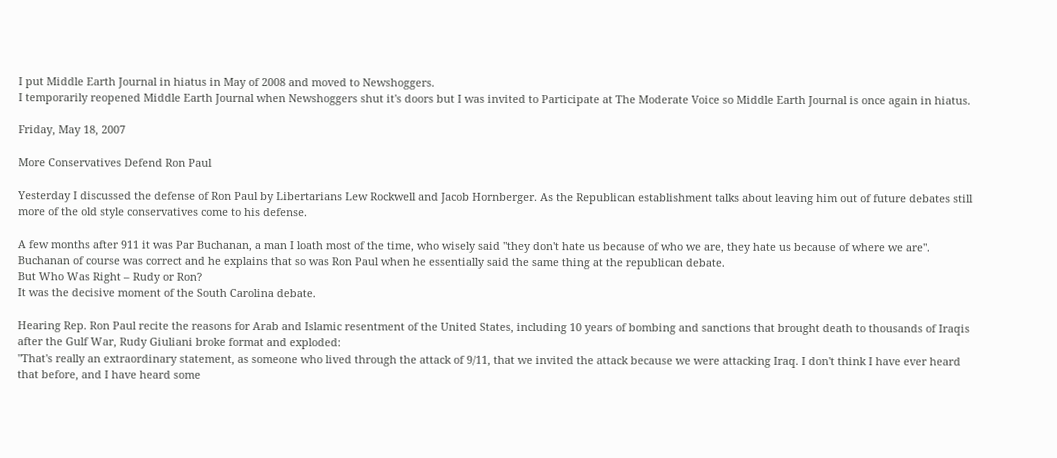I put Middle Earth Journal in hiatus in May of 2008 and moved to Newshoggers.
I temporarily reopened Middle Earth Journal when Newshoggers shut it's doors but I was invited to Participate at The Moderate Voice so Middle Earth Journal is once again in hiatus.

Friday, May 18, 2007

More Conservatives Defend Ron Paul

Yesterday I discussed the defense of Ron Paul by Libertarians Lew Rockwell and Jacob Hornberger. As the Republican establishment talks about leaving him out of future debates still more of the old style conservatives come to his defense.

A few months after 911 it was Par Buchanan, a man I loath most of the time, who wisely said "they don't hate us because of who we are, they hate us because of where we are". Buchanan of course was correct and he explains that so was Ron Paul when he essentially said the same thing at the republican debate.
But Who Was Right – Rudy or Ron?
It was the decisive moment of the South Carolina debate.

Hearing Rep. Ron Paul recite the reasons for Arab and Islamic resentment of the United States, including 10 years of bombing and sanctions that brought death to thousands of Iraqis after the Gulf War, Rudy Giuliani broke format and exploded:
"That's really an extraordinary statement, as someone who lived through the attack of 9/11, that we invited the attack because we were attacking Iraq. I don't think I have ever heard that before, and I have heard some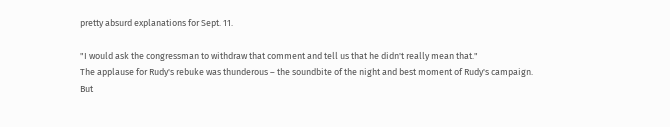pretty absurd explanations for Sept. 11.

"I would ask the congressman to withdraw that comment and tell us that he didn't really mean that."
The applause for Rudy's rebuke was thunderous – the soundbite of the night and best moment of Rudy's campaign.
But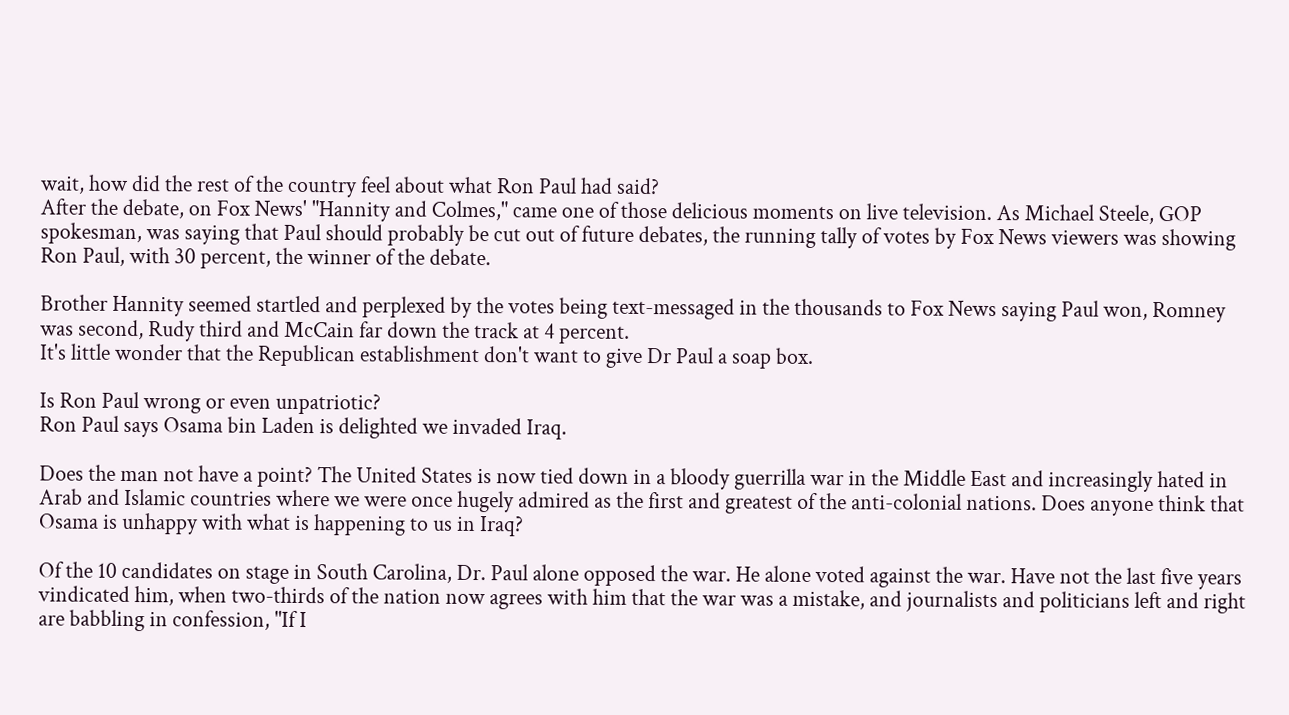wait, how did the rest of the country feel about what Ron Paul had said?
After the debate, on Fox News' "Hannity and Colmes," came one of those delicious moments on live television. As Michael Steele, GOP spokesman, was saying that Paul should probably be cut out of future debates, the running tally of votes by Fox News viewers was showing Ron Paul, with 30 percent, the winner of the debate.

Brother Hannity seemed startled and perplexed by the votes being text-messaged in the thousands to Fox News saying Paul won, Romney was second, Rudy third and McCain far down the track at 4 percent.
It's little wonder that the Republican establishment don't want to give Dr Paul a soap box.

Is Ron Paul wrong or even unpatriotic?
Ron Paul says Osama bin Laden is delighted we invaded Iraq.

Does the man not have a point? The United States is now tied down in a bloody guerrilla war in the Middle East and increasingly hated in Arab and Islamic countries where we were once hugely admired as the first and greatest of the anti-colonial nations. Does anyone think that Osama is unhappy with what is happening to us in Iraq?

Of the 10 candidates on stage in South Carolina, Dr. Paul alone opposed the war. He alone voted against the war. Have not the last five years vindicated him, when two-thirds of the nation now agrees with him that the war was a mistake, and journalists and politicians left and right are babbling in confession, "If I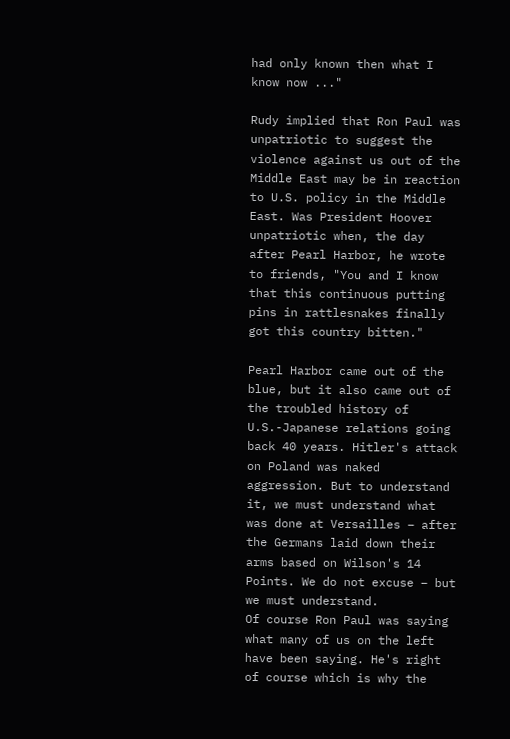had only known then what I know now ..."

Rudy implied that Ron Paul was unpatriotic to suggest the violence against us out of the Middle East may be in reaction to U.S. policy in the Middle East. Was President Hoover unpatriotic when, the day after Pearl Harbor, he wrote to friends, "You and I know that this continuous putting pins in rattlesnakes finally got this country bitten."

Pearl Harbor came out of the blue, but it also came out of the troubled history of U.S.-Japanese relations going back 40 years. Hitler's attack on Poland was naked aggression. But to understand it, we must understand what was done at Versailles – after the Germans laid down their arms based on Wilson's 14 Points. We do not excuse – but we must understand.
Of course Ron Paul was saying what many of us on the left have been saying. He's right of course which is why the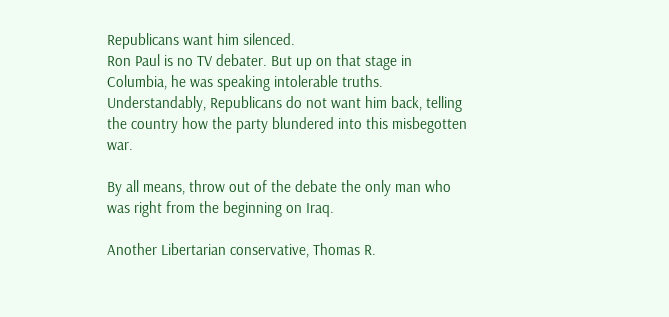Republicans want him silenced.
Ron Paul is no TV debater. But up on that stage in Columbia, he was speaking intolerable truths. Understandably, Republicans do not want him back, telling the country how the party blundered into this misbegotten war.

By all means, throw out of the debate the only man who was right from the beginning on Iraq.

Another Libertarian conservative, Thomas R.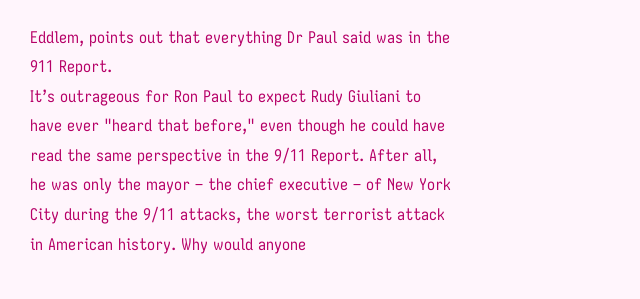Eddlem, points out that everything Dr Paul said was in the 911 Report.
It’s outrageous for Ron Paul to expect Rudy Giuliani to have ever "heard that before," even though he could have read the same perspective in the 9/11 Report. After all, he was only the mayor – the chief executive – of New York City during the 9/11 attacks, the worst terrorist attack in American history. Why would anyone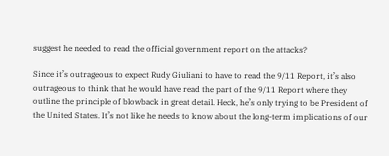suggest he needed to read the official government report on the attacks?

Since it’s outrageous to expect Rudy Giuliani to have to read the 9/11 Report, it’s also outrageous to think that he would have read the part of the 9/11 Report where they outline the principle of blowback in great detail. Heck, he’s only trying to be President of the United States. It’s not like he needs to know about the long-term implications of our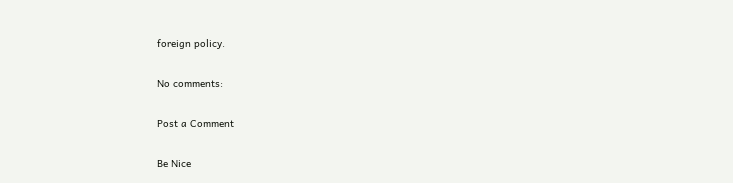foreign policy.

No comments:

Post a Comment

Be Nice